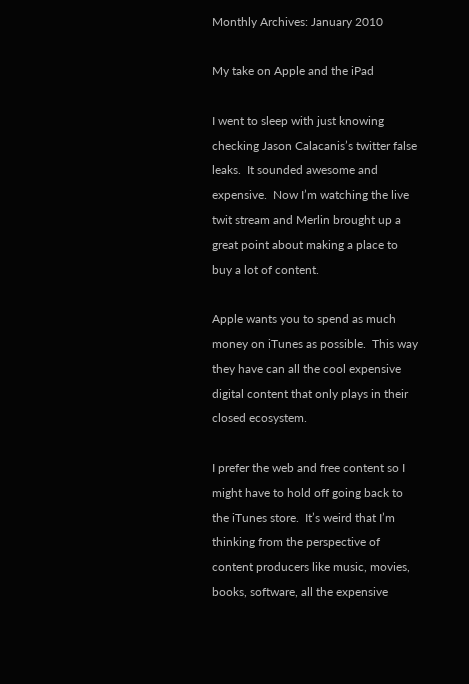Monthly Archives: January 2010

My take on Apple and the iPad

I went to sleep with just knowing checking Jason Calacanis’s twitter false leaks.  It sounded awesome and expensive.  Now I’m watching the live twit stream and Merlin brought up a great point about making a place to buy a lot of content.

Apple wants you to spend as much money on iTunes as possible.  This way they have can all the cool expensive digital content that only plays in their closed ecosystem.

I prefer the web and free content so I might have to hold off going back to the iTunes store.  It’s weird that I’m thinking from the perspective of content producers like music, movies, books, software, all the expensive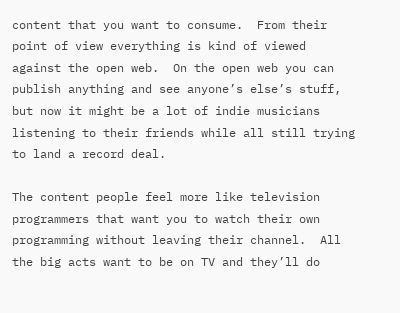content that you want to consume.  From their point of view everything is kind of viewed against the open web.  On the open web you can publish anything and see anyone’s else’s stuff, but now it might be a lot of indie musicians listening to their friends while all still trying to land a record deal.

The content people feel more like television programmers that want you to watch their own programming without leaving their channel.  All the big acts want to be on TV and they’ll do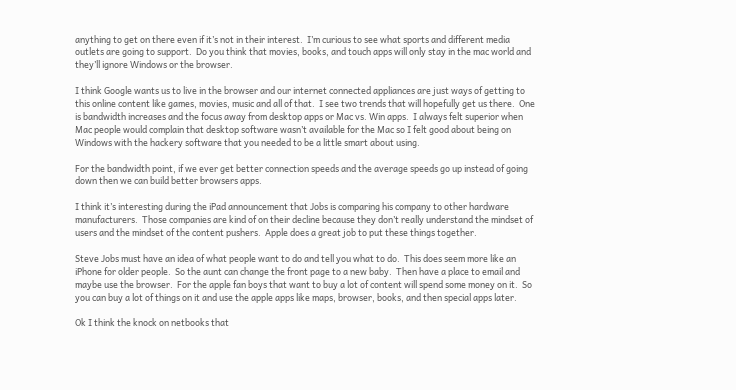anything to get on there even if it’s not in their interest.  I’m curious to see what sports and different media outlets are going to support.  Do you think that movies, books, and touch apps will only stay in the mac world and they’ll ignore Windows or the browser.

I think Google wants us to live in the browser and our internet connected appliances are just ways of getting to this online content like games, movies, music and all of that.  I see two trends that will hopefully get us there.  One is bandwidth increases and the focus away from desktop apps or Mac vs. Win apps.  I always felt superior when Mac people would complain that desktop software wasn’t available for the Mac so I felt good about being on Windows with the hackery software that you needed to be a little smart about using.

For the bandwidth point, if we ever get better connection speeds and the average speeds go up instead of going down then we can build better browsers apps.

I think it’s interesting during the iPad announcement that Jobs is comparing his company to other hardware manufacturers.  Those companies are kind of on their decline because they don’t really understand the mindset of users and the mindset of the content pushers.  Apple does a great job to put these things together.

Steve Jobs must have an idea of what people want to do and tell you what to do.  This does seem more like an iPhone for older people.  So the aunt can change the front page to a new baby.  Then have a place to email and maybe use the browser.  For the apple fan boys that want to buy a lot of content will spend some money on it.  So you can buy a lot of things on it and use the apple apps like maps, browser, books, and then special apps later.

Ok I think the knock on netbooks that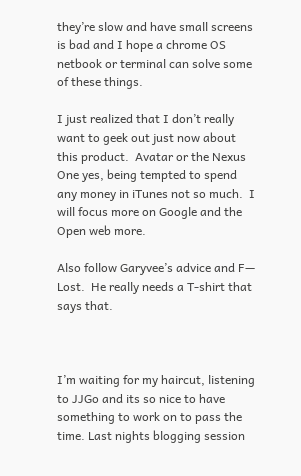they’re slow and have small screens is bad and I hope a chrome OS netbook or terminal can solve some of these things.

I just realized that I don’t really want to geek out just now about this product.  Avatar or the Nexus One yes, being tempted to spend any money in iTunes not so much.  I will focus more on Google and the Open web more.

Also follow Garyvee’s advice and F— Lost.  He really needs a T-shirt that says that.



I’m waiting for my haircut, listening to JJGo and its so nice to have something to work on to pass the time. Last nights blogging session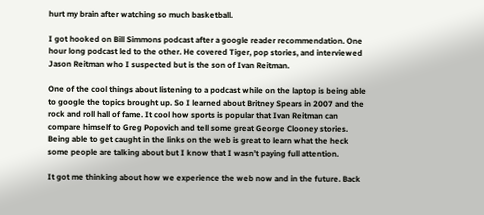hurt my brain after watching so much basketball.

I got hooked on Bill Simmons podcast after a google reader recommendation. One hour long podcast led to the other. He covered Tiger, pop stories, and interviewed Jason Reitman who I suspected but is the son of Ivan Reitman.

One of the cool things about listening to a podcast while on the laptop is being able to google the topics brought up. So I learned about Britney Spears in 2007 and the rock and roll hall of fame. It cool how sports is popular that Ivan Reitman can compare himself to Greg Popovich and tell some great George Clooney stories. Being able to get caught in the links on the web is great to learn what the heck some people are talking about but I know that I wasn’t paying full attention.

It got me thinking about how we experience the web now and in the future. Back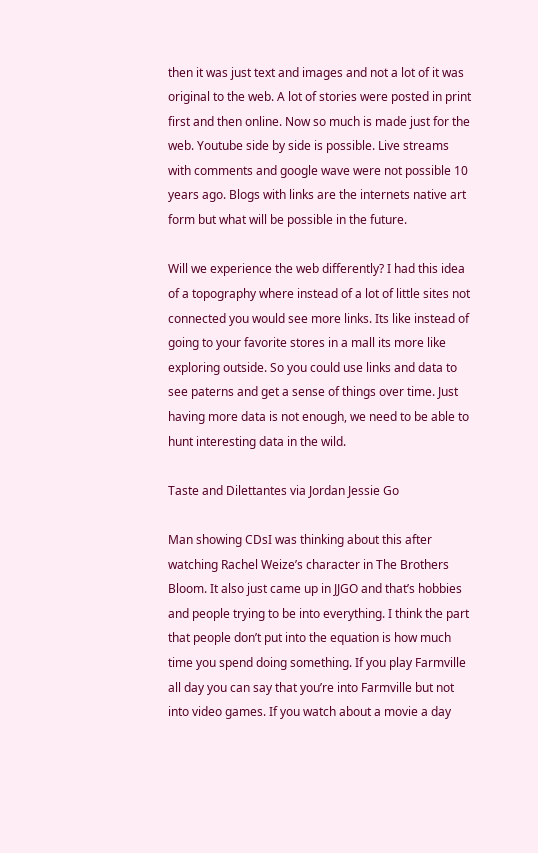then it was just text and images and not a lot of it was original to the web. A lot of stories were posted in print first and then online. Now so much is made just for the web. Youtube side by side is possible. Live streams with comments and google wave were not possible 10 years ago. Blogs with links are the internets native art form but what will be possible in the future.

Will we experience the web differently? I had this idea of a topography where instead of a lot of little sites not connected you would see more links. Its like instead of going to your favorite stores in a mall its more like exploring outside. So you could use links and data to see paterns and get a sense of things over time. Just having more data is not enough, we need to be able to hunt interesting data in the wild.

Taste and Dilettantes via Jordan Jessie Go

Man showing CDsI was thinking about this after watching Rachel Weize’s character in The Brothers Bloom. It also just came up in JJGO and that’s hobbies and people trying to be into everything. I think the part that people don’t put into the equation is how much time you spend doing something. If you play Farmville all day you can say that you’re into Farmville but not into video games. If you watch about a movie a day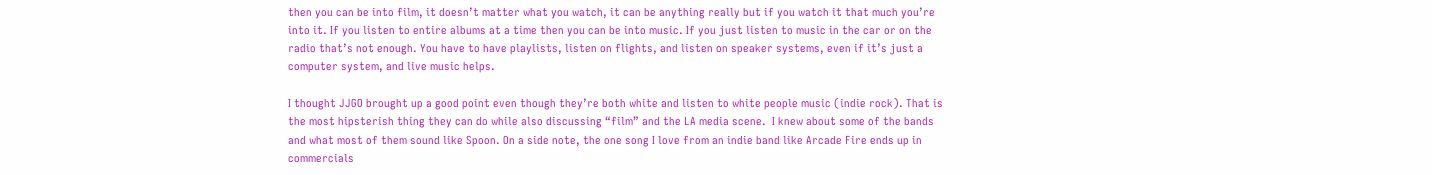then you can be into film, it doesn’t matter what you watch, it can be anything really but if you watch it that much you’re into it. If you listen to entire albums at a time then you can be into music. If you just listen to music in the car or on the radio that’s not enough. You have to have playlists, listen on flights, and listen on speaker systems, even if it’s just a computer system, and live music helps.

I thought JJGO brought up a good point even though they’re both white and listen to white people music (indie rock). That is the most hipsterish thing they can do while also discussing “film” and the LA media scene.  I knew about some of the bands and what most of them sound like Spoon. On a side note, the one song I love from an indie band like Arcade Fire ends up in commercials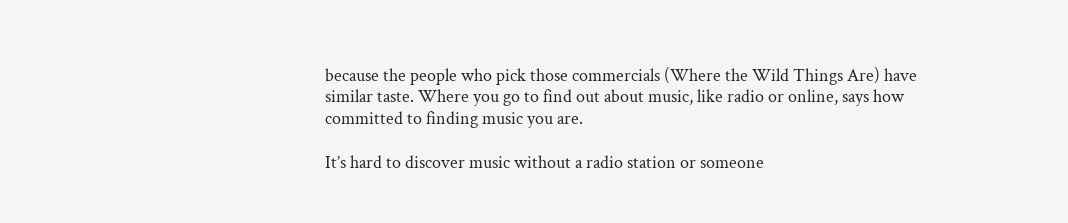because the people who pick those commercials (Where the Wild Things Are) have similar taste. Where you go to find out about music, like radio or online, says how committed to finding music you are.

It’s hard to discover music without a radio station or someone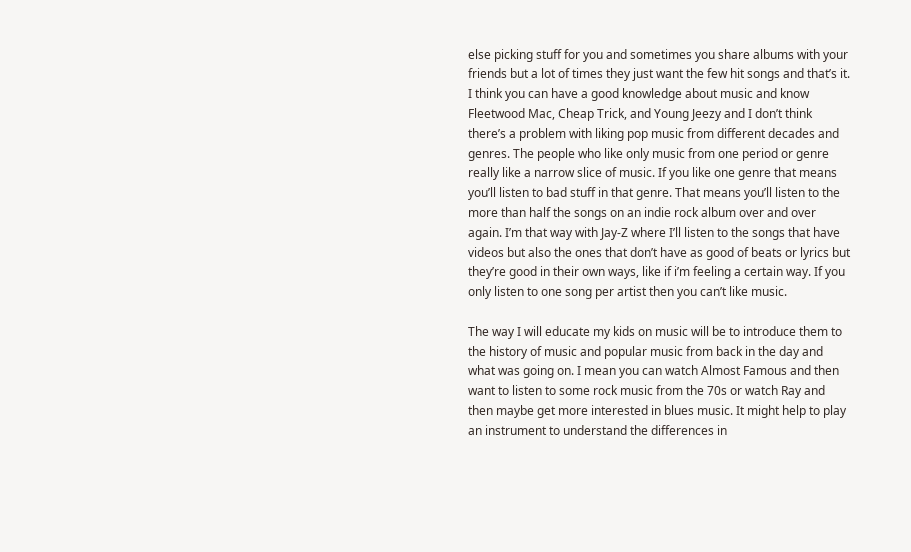else picking stuff for you and sometimes you share albums with your friends but a lot of times they just want the few hit songs and that’s it. I think you can have a good knowledge about music and know Fleetwood Mac, Cheap Trick, and Young Jeezy and I don’t think there’s a problem with liking pop music from different decades and genres. The people who like only music from one period or genre really like a narrow slice of music. If you like one genre that means you’ll listen to bad stuff in that genre. That means you’ll listen to the more than half the songs on an indie rock album over and over again. I’m that way with Jay-Z where I’ll listen to the songs that have videos but also the ones that don’t have as good of beats or lyrics but they’re good in their own ways, like if i’m feeling a certain way. If you only listen to one song per artist then you can’t like music.

The way I will educate my kids on music will be to introduce them to the history of music and popular music from back in the day and what was going on. I mean you can watch Almost Famous and then want to listen to some rock music from the 70s or watch Ray and then maybe get more interested in blues music. It might help to play an instrument to understand the differences in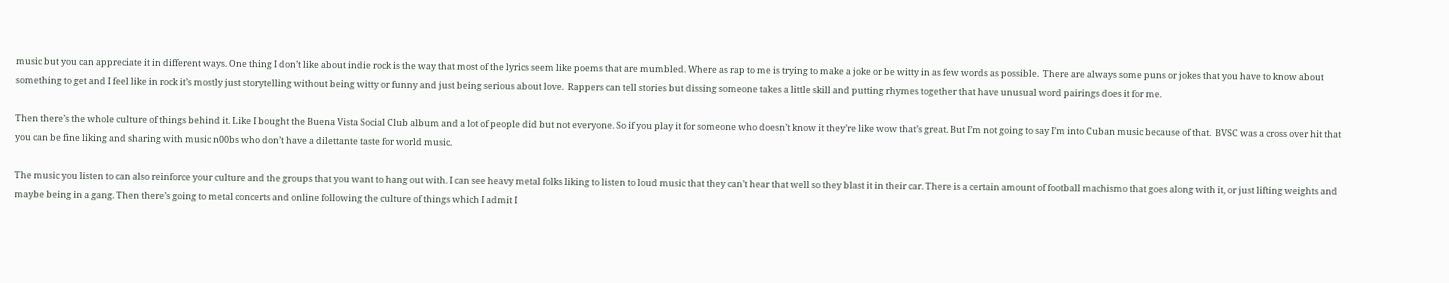music but you can appreciate it in different ways. One thing I don’t like about indie rock is the way that most of the lyrics seem like poems that are mumbled. Where as rap to me is trying to make a joke or be witty in as few words as possible.  There are always some puns or jokes that you have to know about something to get and I feel like in rock it’s mostly just storytelling without being witty or funny and just being serious about love.  Rappers can tell stories but dissing someone takes a little skill and putting rhymes together that have unusual word pairings does it for me.

Then there’s the whole culture of things behind it. Like I bought the Buena Vista Social Club album and a lot of people did but not everyone. So if you play it for someone who doesn’t know it they’re like wow that’s great. But I’m not going to say I’m into Cuban music because of that.  BVSC was a cross over hit that you can be fine liking and sharing with music n00bs who don’t have a dilettante taste for world music.

The music you listen to can also reinforce your culture and the groups that you want to hang out with. I can see heavy metal folks liking to listen to loud music that they can’t hear that well so they blast it in their car. There is a certain amount of football machismo that goes along with it, or just lifting weights and maybe being in a gang. Then there’s going to metal concerts and online following the culture of things which I admit I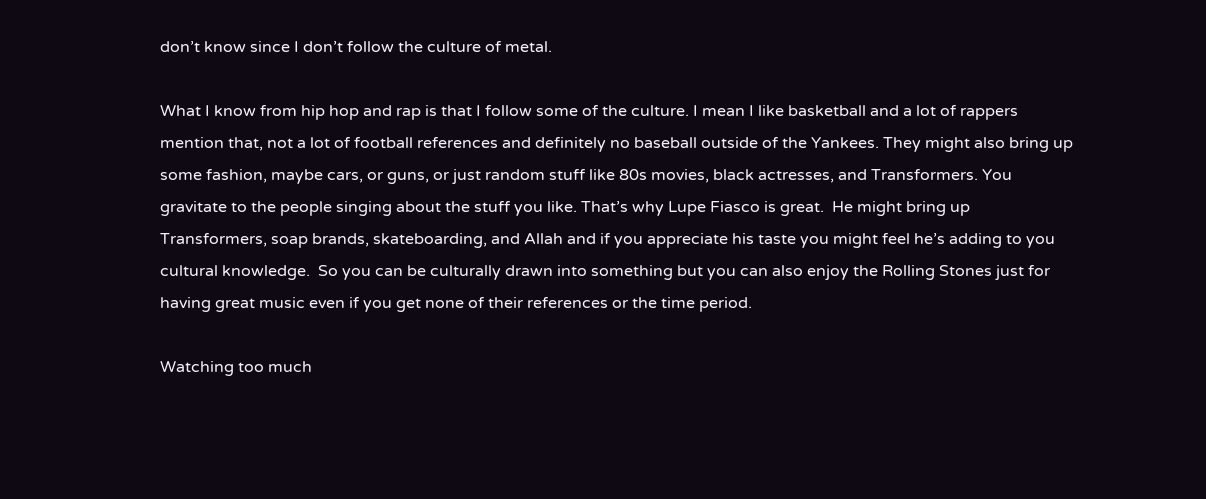don’t know since I don’t follow the culture of metal.

What I know from hip hop and rap is that I follow some of the culture. I mean I like basketball and a lot of rappers mention that, not a lot of football references and definitely no baseball outside of the Yankees. They might also bring up some fashion, maybe cars, or guns, or just random stuff like 80s movies, black actresses, and Transformers. You gravitate to the people singing about the stuff you like. That’s why Lupe Fiasco is great.  He might bring up Transformers, soap brands, skateboarding, and Allah and if you appreciate his taste you might feel he’s adding to you cultural knowledge.  So you can be culturally drawn into something but you can also enjoy the Rolling Stones just for having great music even if you get none of their references or the time period.

Watching too much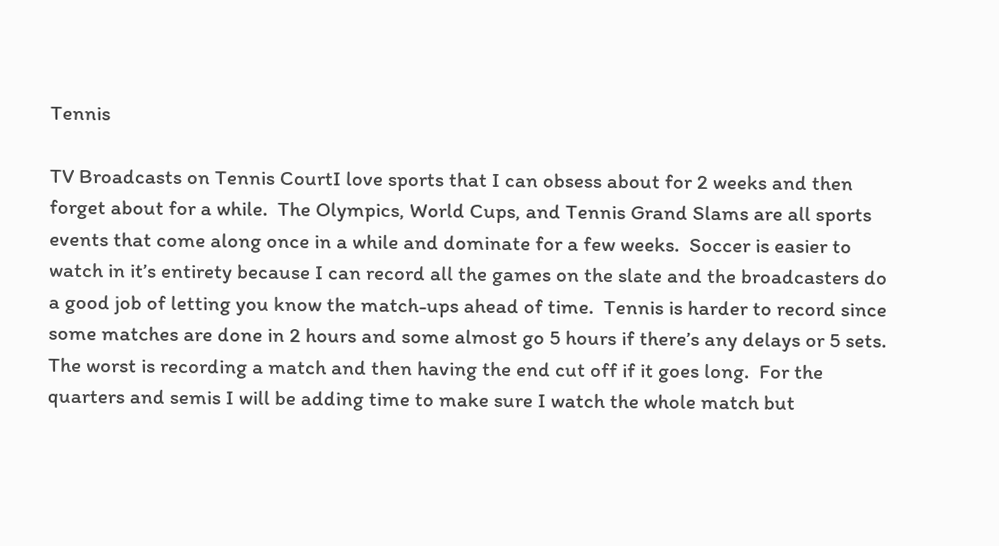Tennis

TV Broadcasts on Tennis CourtI love sports that I can obsess about for 2 weeks and then forget about for a while.  The Olympics, World Cups, and Tennis Grand Slams are all sports events that come along once in a while and dominate for a few weeks.  Soccer is easier to watch in it’s entirety because I can record all the games on the slate and the broadcasters do a good job of letting you know the match-ups ahead of time.  Tennis is harder to record since some matches are done in 2 hours and some almost go 5 hours if there’s any delays or 5 sets.  The worst is recording a match and then having the end cut off if it goes long.  For the quarters and semis I will be adding time to make sure I watch the whole match but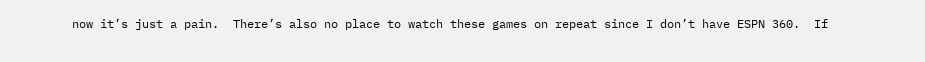now it’s just a pain.  There’s also no place to watch these games on repeat since I don’t have ESPN 360.  If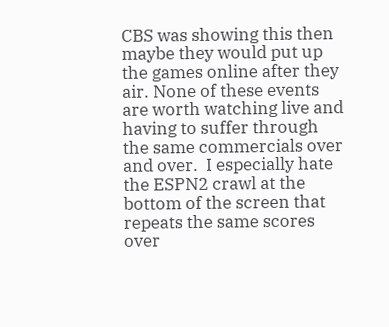CBS was showing this then maybe they would put up the games online after they air. None of these events are worth watching live and having to suffer through the same commercials over and over.  I especially hate the ESPN2 crawl at the bottom of the screen that repeats the same scores over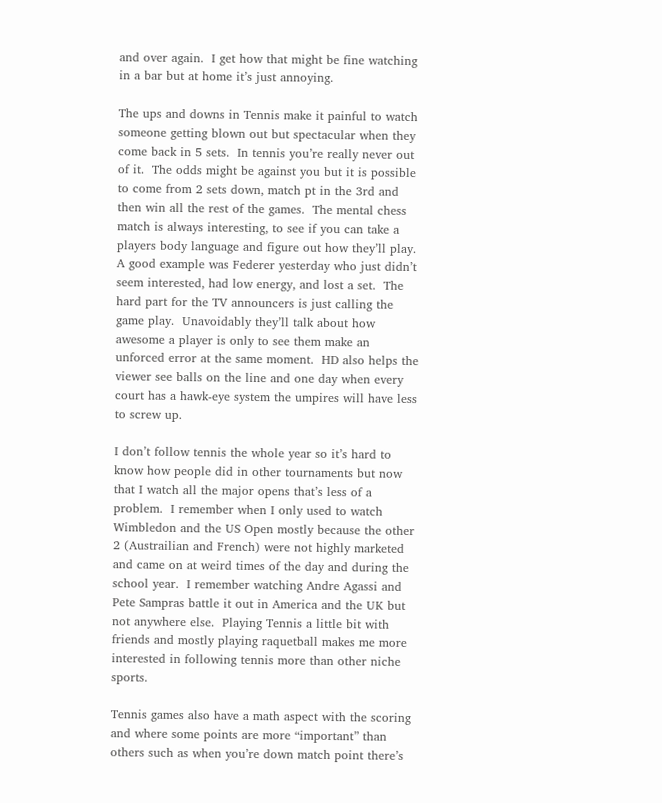and over again.  I get how that might be fine watching in a bar but at home it’s just annoying.

The ups and downs in Tennis make it painful to watch someone getting blown out but spectacular when they come back in 5 sets.  In tennis you’re really never out of it.  The odds might be against you but it is possible to come from 2 sets down, match pt in the 3rd and then win all the rest of the games.  The mental chess match is always interesting, to see if you can take a players body language and figure out how they’ll play.  A good example was Federer yesterday who just didn’t seem interested, had low energy, and lost a set.  The hard part for the TV announcers is just calling the game play.  Unavoidably they’ll talk about how awesome a player is only to see them make an unforced error at the same moment.  HD also helps the viewer see balls on the line and one day when every court has a hawk-eye system the umpires will have less to screw up.

I don’t follow tennis the whole year so it’s hard to know how people did in other tournaments but now that I watch all the major opens that’s less of a problem.  I remember when I only used to watch Wimbledon and the US Open mostly because the other 2 (Austrailian and French) were not highly marketed and came on at weird times of the day and during the school year.  I remember watching Andre Agassi and Pete Sampras battle it out in America and the UK but not anywhere else.  Playing Tennis a little bit with friends and mostly playing raquetball makes me more interested in following tennis more than other niche sports.

Tennis games also have a math aspect with the scoring and where some points are more “important” than others such as when you’re down match point there’s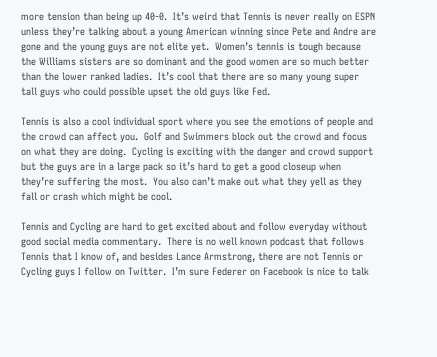more tension than being up 40-0.  It’s weird that Tennis is never really on ESPN unless they’re talking about a young American winning since Pete and Andre are gone and the young guys are not elite yet.  Women’s tennis is tough because the Williams sisters are so dominant and the good women are so much better than the lower ranked ladies.  It’s cool that there are so many young super tall guys who could possible upset the old guys like Fed.

Tennis is also a cool individual sport where you see the emotions of people and the crowd can affect you.  Golf and Swimmers block out the crowd and focus on what they are doing.  Cycling is exciting with the danger and crowd support but the guys are in a large pack so it’s hard to get a good closeup when they’re suffering the most.  You also can’t make out what they yell as they fall or crash which might be cool.

Tennis and Cycling are hard to get excited about and follow everyday without good social media commentary.  There is no well known podcast that follows Tennis that I know of, and besides Lance Armstrong, there are not Tennis or Cycling guys I follow on Twitter.  I’m sure Federer on Facebook is nice to talk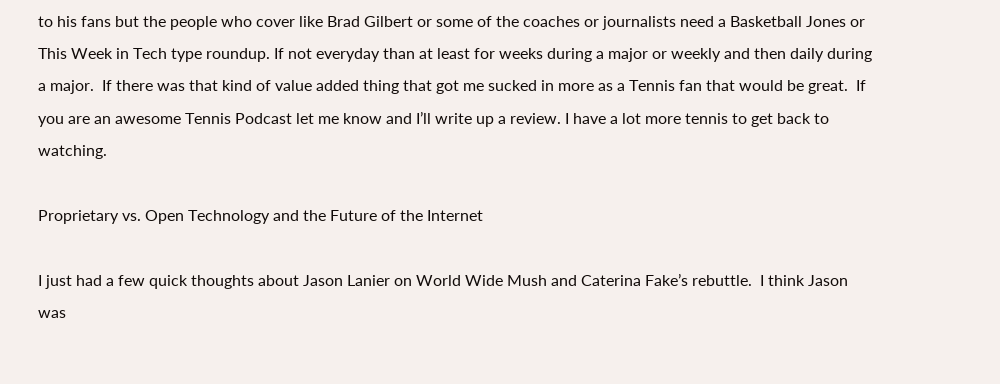to his fans but the people who cover like Brad Gilbert or some of the coaches or journalists need a Basketball Jones or This Week in Tech type roundup. If not everyday than at least for weeks during a major or weekly and then daily during a major.  If there was that kind of value added thing that got me sucked in more as a Tennis fan that would be great.  If you are an awesome Tennis Podcast let me know and I’ll write up a review. I have a lot more tennis to get back to watching.

Proprietary vs. Open Technology and the Future of the Internet

I just had a few quick thoughts about Jason Lanier on World Wide Mush and Caterina Fake’s rebuttle.  I think Jason was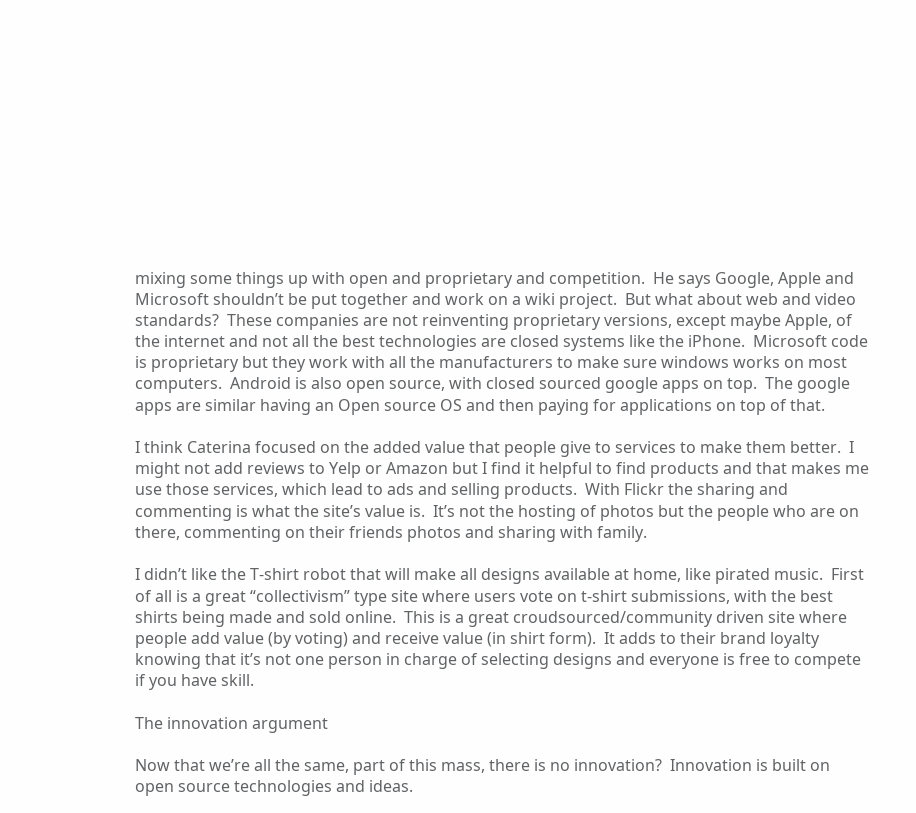mixing some things up with open and proprietary and competition.  He says Google, Apple and Microsoft shouldn’t be put together and work on a wiki project.  But what about web and video standards?  These companies are not reinventing proprietary versions, except maybe Apple, of the internet and not all the best technologies are closed systems like the iPhone.  Microsoft code is proprietary but they work with all the manufacturers to make sure windows works on most computers.  Android is also open source, with closed sourced google apps on top.  The google apps are similar having an Open source OS and then paying for applications on top of that.

I think Caterina focused on the added value that people give to services to make them better.  I might not add reviews to Yelp or Amazon but I find it helpful to find products and that makes me use those services, which lead to ads and selling products.  With Flickr the sharing and commenting is what the site’s value is.  It’s not the hosting of photos but the people who are on there, commenting on their friends photos and sharing with family.

I didn’t like the T-shirt robot that will make all designs available at home, like pirated music.  First of all is a great “collectivism” type site where users vote on t-shirt submissions, with the best shirts being made and sold online.  This is a great croudsourced/community driven site where people add value (by voting) and receive value (in shirt form).  It adds to their brand loyalty knowing that it’s not one person in charge of selecting designs and everyone is free to compete if you have skill.

The innovation argument

Now that we’re all the same, part of this mass, there is no innovation?  Innovation is built on open source technologies and ideas.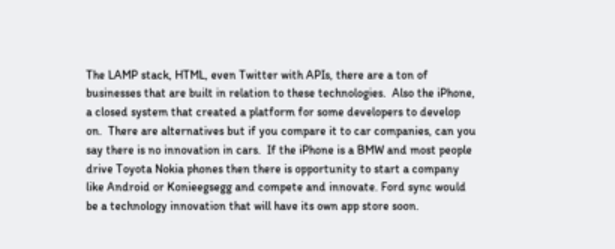The LAMP stack, HTML, even Twitter with APIs, there are a ton of businesses that are built in relation to these technologies.  Also the iPhone, a closed system that created a platform for some developers to develop on.  There are alternatives but if you compare it to car companies, can you say there is no innovation in cars.  If the iPhone is a BMW and most people drive Toyota Nokia phones then there is opportunity to start a company like Android or Konieegsegg and compete and innovate. Ford sync would be a technology innovation that will have its own app store soon.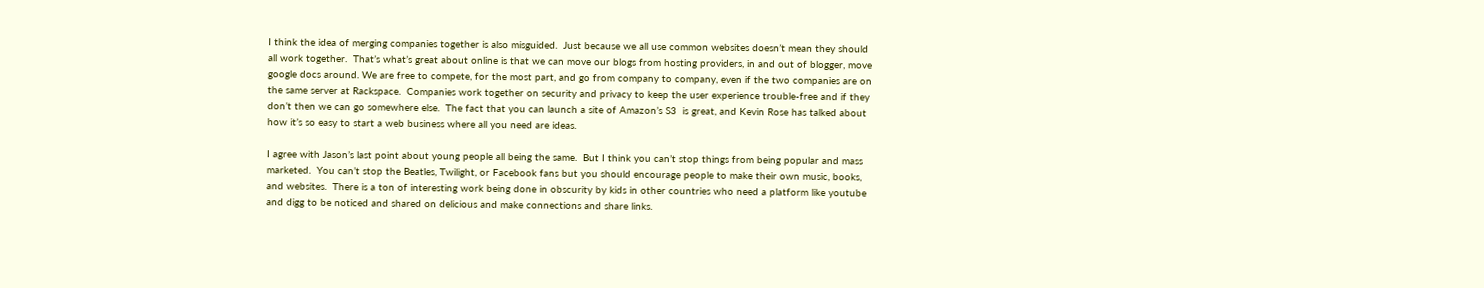I think the idea of merging companies together is also misguided.  Just because we all use common websites doesn’t mean they should all work together.  That’s what’s great about online is that we can move our blogs from hosting providers, in and out of blogger, move google docs around. We are free to compete, for the most part, and go from company to company, even if the two companies are on the same server at Rackspace.  Companies work together on security and privacy to keep the user experience trouble-free and if they don’t then we can go somewhere else.  The fact that you can launch a site of Amazon’s S3  is great, and Kevin Rose has talked about how it’s so easy to start a web business where all you need are ideas.

I agree with Jason’s last point about young people all being the same.  But I think you can’t stop things from being popular and mass marketed.  You can’t stop the Beatles, Twilight, or Facebook fans but you should encourage people to make their own music, books, and websites.  There is a ton of interesting work being done in obscurity by kids in other countries who need a platform like youtube and digg to be noticed and shared on delicious and make connections and share links.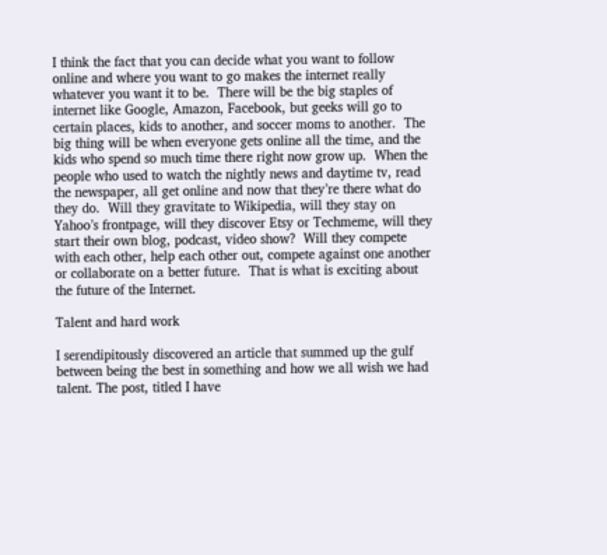I think the fact that you can decide what you want to follow online and where you want to go makes the internet really whatever you want it to be.  There will be the big staples of internet like Google, Amazon, Facebook, but geeks will go to certain places, kids to another, and soccer moms to another.  The big thing will be when everyone gets online all the time, and the kids who spend so much time there right now grow up.  When the people who used to watch the nightly news and daytime tv, read the newspaper, all get online and now that they’re there what do they do.  Will they gravitate to Wikipedia, will they stay on Yahoo’s frontpage, will they discover Etsy or Techmeme, will they start their own blog, podcast, video show?  Will they compete with each other, help each other out, compete against one another or collaborate on a better future.  That is what is exciting about the future of the Internet.

Talent and hard work

I serendipitously discovered an article that summed up the gulf between being the best in something and how we all wish we had talent. The post, titled I have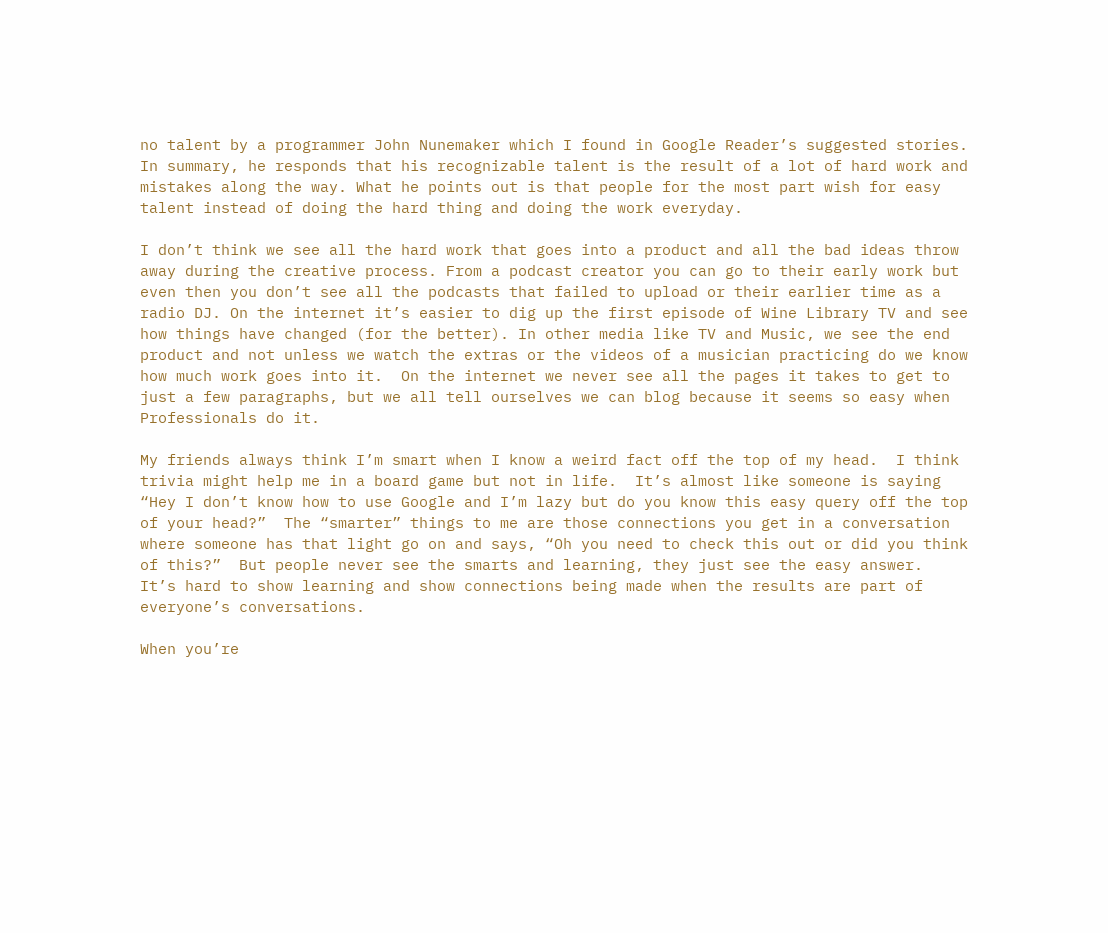no talent by a programmer John Nunemaker which I found in Google Reader’s suggested stories. In summary, he responds that his recognizable talent is the result of a lot of hard work and mistakes along the way. What he points out is that people for the most part wish for easy talent instead of doing the hard thing and doing the work everyday.

I don’t think we see all the hard work that goes into a product and all the bad ideas throw away during the creative process. From a podcast creator you can go to their early work but even then you don’t see all the podcasts that failed to upload or their earlier time as a radio DJ. On the internet it’s easier to dig up the first episode of Wine Library TV and see how things have changed (for the better). In other media like TV and Music, we see the end product and not unless we watch the extras or the videos of a musician practicing do we know how much work goes into it.  On the internet we never see all the pages it takes to get to just a few paragraphs, but we all tell ourselves we can blog because it seems so easy when Professionals do it.

My friends always think I’m smart when I know a weird fact off the top of my head.  I think trivia might help me in a board game but not in life.  It’s almost like someone is saying “Hey I don’t know how to use Google and I’m lazy but do you know this easy query off the top of your head?”  The “smarter” things to me are those connections you get in a conversation where someone has that light go on and says, “Oh you need to check this out or did you think of this?”  But people never see the smarts and learning, they just see the easy answer.  It’s hard to show learning and show connections being made when the results are part of everyone’s conversations.

When you’re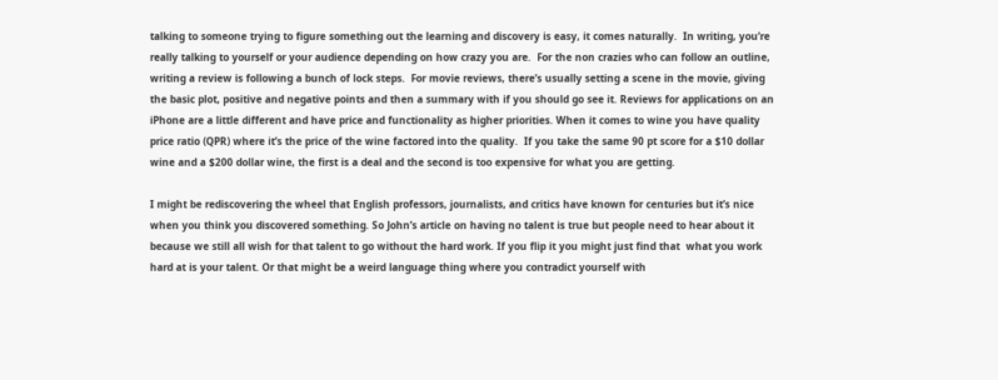talking to someone trying to figure something out the learning and discovery is easy, it comes naturally.  In writing, you’re really talking to yourself or your audience depending on how crazy you are.  For the non crazies who can follow an outline, writing a review is following a bunch of lock steps.  For movie reviews, there’s usually setting a scene in the movie, giving the basic plot, positive and negative points and then a summary with if you should go see it. Reviews for applications on an iPhone are a little different and have price and functionality as higher priorities. When it comes to wine you have quality price ratio (QPR) where it’s the price of the wine factored into the quality.  If you take the same 90 pt score for a $10 dollar wine and a $200 dollar wine, the first is a deal and the second is too expensive for what you are getting.

I might be rediscovering the wheel that English professors, journalists, and critics have known for centuries but it’s nice when you think you discovered something. So John’s article on having no talent is true but people need to hear about it because we still all wish for that talent to go without the hard work. If you flip it you might just find that  what you work hard at is your talent. Or that might be a weird language thing where you contradict yourself with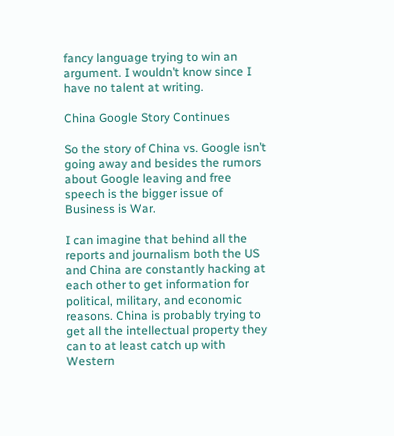fancy language trying to win an argument. I wouldn’t know since I have no talent at writing.

China Google Story Continues

So the story of China vs. Google isn’t going away and besides the rumors about Google leaving and free speech is the bigger issue of Business is War.

I can imagine that behind all the reports and journalism both the US and China are constantly hacking at each other to get information for political, military, and economic reasons. China is probably trying to get all the intellectual property they can to at least catch up with Western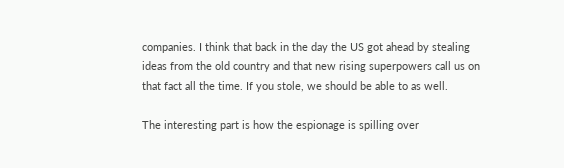companies. I think that back in the day the US got ahead by stealing ideas from the old country and that new rising superpowers call us on that fact all the time. If you stole, we should be able to as well.

The interesting part is how the espionage is spilling over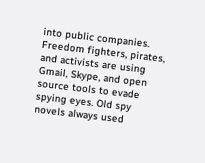into public companies. Freedom fighters, pirates, and activists are using Gmail, Skype, and open source tools to evade spying eyes. Old spy novels always used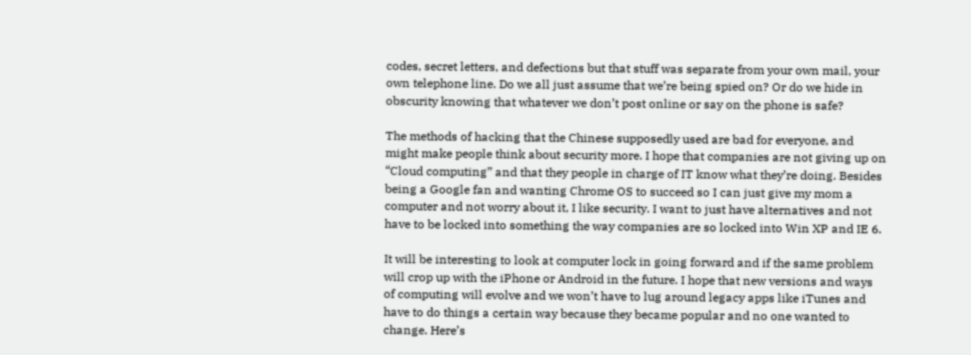codes, secret letters, and defections but that stuff was separate from your own mail, your own telephone line. Do we all just assume that we’re being spied on? Or do we hide in obscurity knowing that whatever we don’t post online or say on the phone is safe?

The methods of hacking that the Chinese supposedly used are bad for everyone, and might make people think about security more. I hope that companies are not giving up on “Cloud computing” and that they people in charge of IT know what they’re doing. Besides being a Google fan and wanting Chrome OS to succeed so I can just give my mom a computer and not worry about it, I like security. I want to just have alternatives and not have to be locked into something the way companies are so locked into Win XP and IE 6.

It will be interesting to look at computer lock in going forward and if the same problem will crop up with the iPhone or Android in the future. I hope that new versions and ways of computing will evolve and we won’t have to lug around legacy apps like iTunes and have to do things a certain way because they became popular and no one wanted to change. Here’s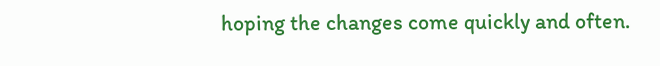hoping the changes come quickly and often.